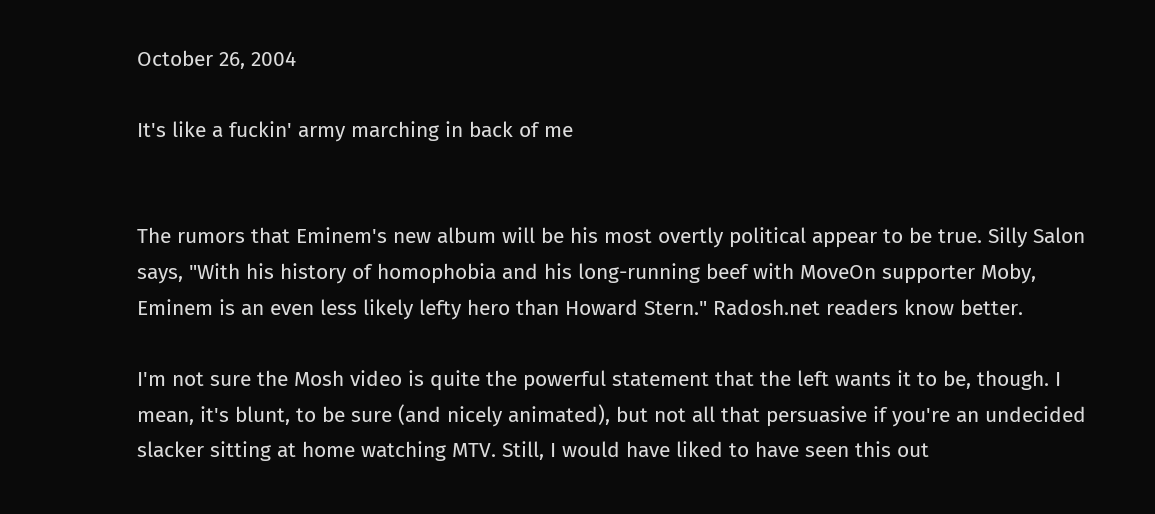October 26, 2004

It's like a fuckin' army marching in back of me


The rumors that Eminem's new album will be his most overtly political appear to be true. Silly Salon says, "With his history of homophobia and his long-running beef with MoveOn supporter Moby, Eminem is an even less likely lefty hero than Howard Stern." Radosh.net readers know better.

I'm not sure the Mosh video is quite the powerful statement that the left wants it to be, though. I mean, it's blunt, to be sure (and nicely animated), but not all that persuasive if you're an undecided slacker sitting at home watching MTV. Still, I would have liked to have seen this out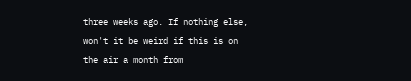three weeks ago. If nothing else, won't it be weird if this is on the air a month from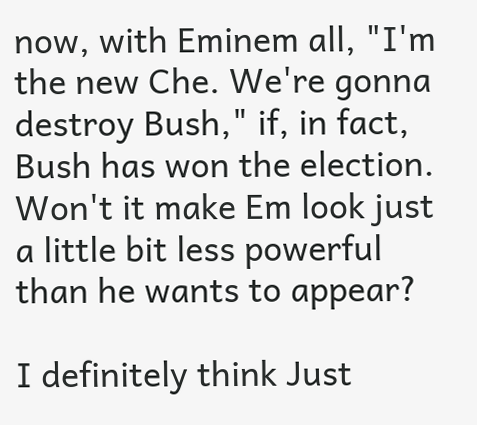now, with Eminem all, "I'm the new Che. We're gonna destroy Bush," if, in fact, Bush has won the election. Won't it make Em look just a little bit less powerful than he wants to appear?

I definitely think Just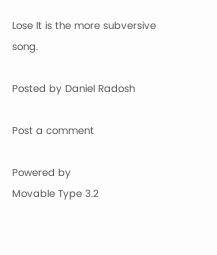Lose It is the more subversive song.

Posted by Daniel Radosh

Post a comment

Powered by
Movable Type 3.2